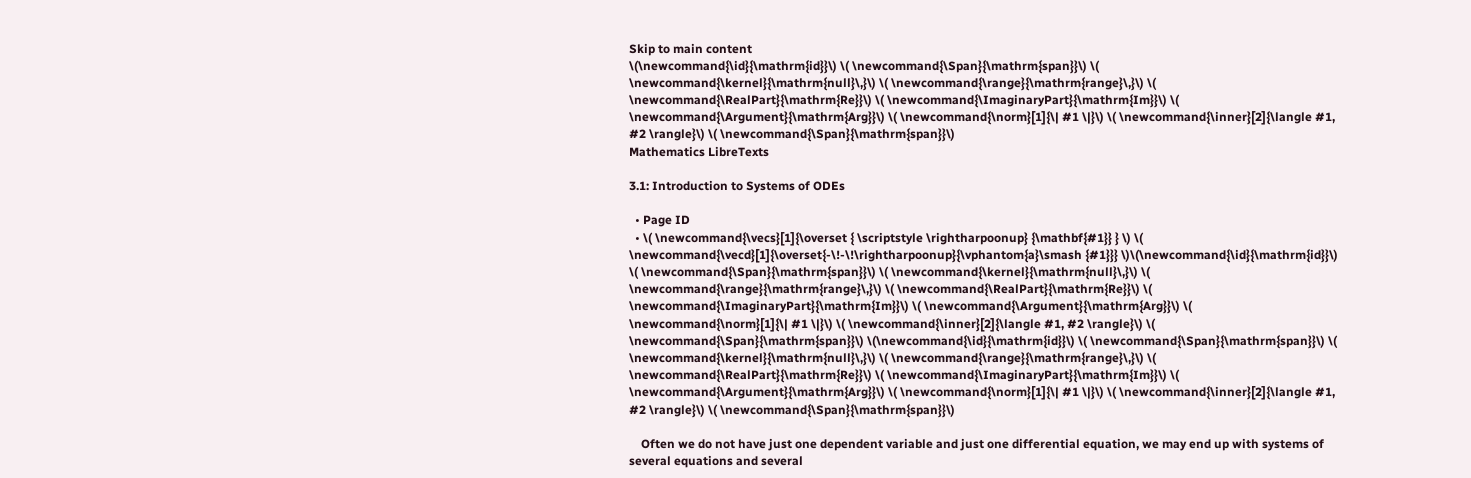Skip to main content
\(\newcommand{\id}{\mathrm{id}}\) \( \newcommand{\Span}{\mathrm{span}}\) \( \newcommand{\kernel}{\mathrm{null}\,}\) \( \newcommand{\range}{\mathrm{range}\,}\) \( \newcommand{\RealPart}{\mathrm{Re}}\) \( \newcommand{\ImaginaryPart}{\mathrm{Im}}\) \( \newcommand{\Argument}{\mathrm{Arg}}\) \( \newcommand{\norm}[1]{\| #1 \|}\) \( \newcommand{\inner}[2]{\langle #1, #2 \rangle}\) \( \newcommand{\Span}{\mathrm{span}}\)
Mathematics LibreTexts

3.1: Introduction to Systems of ODEs

  • Page ID
  • \( \newcommand{\vecs}[1]{\overset { \scriptstyle \rightharpoonup} {\mathbf{#1}} } \) \( \newcommand{\vecd}[1]{\overset{-\!-\!\rightharpoonup}{\vphantom{a}\smash {#1}}} \)\(\newcommand{\id}{\mathrm{id}}\) \( \newcommand{\Span}{\mathrm{span}}\) \( \newcommand{\kernel}{\mathrm{null}\,}\) \( \newcommand{\range}{\mathrm{range}\,}\) \( \newcommand{\RealPart}{\mathrm{Re}}\) \( \newcommand{\ImaginaryPart}{\mathrm{Im}}\) \( \newcommand{\Argument}{\mathrm{Arg}}\) \( \newcommand{\norm}[1]{\| #1 \|}\) \( \newcommand{\inner}[2]{\langle #1, #2 \rangle}\) \( \newcommand{\Span}{\mathrm{span}}\) \(\newcommand{\id}{\mathrm{id}}\) \( \newcommand{\Span}{\mathrm{span}}\) \( \newcommand{\kernel}{\mathrm{null}\,}\) \( \newcommand{\range}{\mathrm{range}\,}\) \( \newcommand{\RealPart}{\mathrm{Re}}\) \( \newcommand{\ImaginaryPart}{\mathrm{Im}}\) \( \newcommand{\Argument}{\mathrm{Arg}}\) \( \newcommand{\norm}[1]{\| #1 \|}\) \( \newcommand{\inner}[2]{\langle #1, #2 \rangle}\) \( \newcommand{\Span}{\mathrm{span}}\)

    Often we do not have just one dependent variable and just one differential equation, we may end up with systems of several equations and several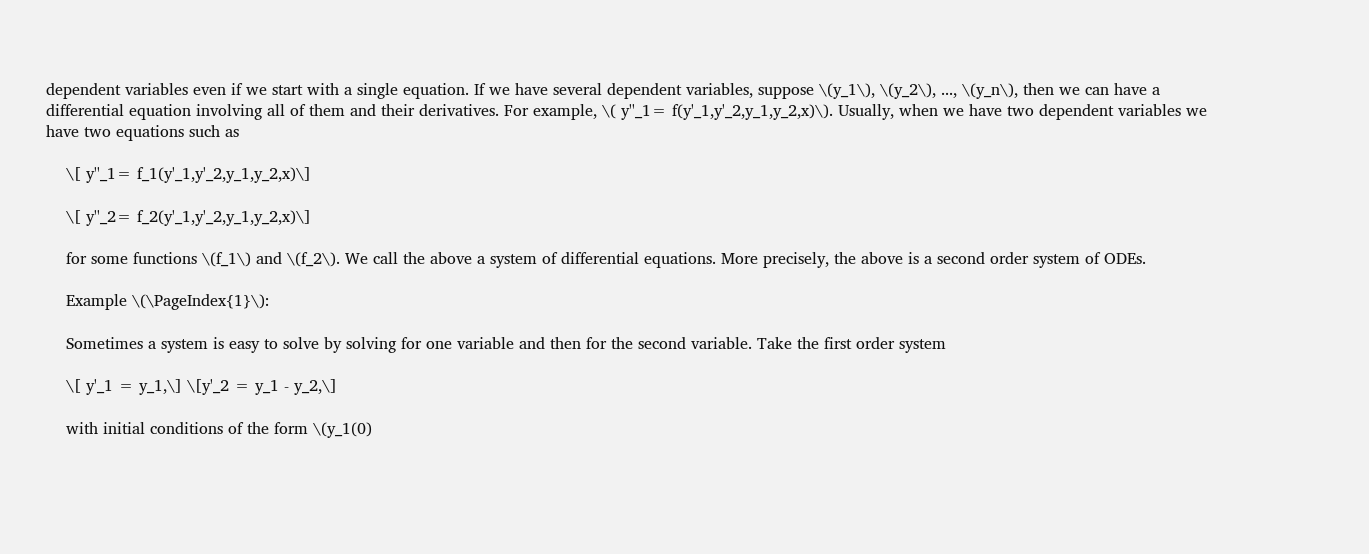dependent variables even if we start with a single equation. If we have several dependent variables, suppose \(y_1\), \(y_2\), ..., \(y_n\), then we can have a differential equation involving all of them and their derivatives. For example, \( y''_1= f(y'_1,y'_2,y_1,y_2,x)\). Usually, when we have two dependent variables we have two equations such as

    \[ y''_1= f_1(y'_1,y'_2,y_1,y_2,x)\]

    \[ y''_2= f_2(y'_1,y'_2,y_1,y_2,x)\]

    for some functions \(f_1\) and \(f_2\). We call the above a system of differential equations. More precisely, the above is a second order system of ODEs.

    Example \(\PageIndex{1}\):

    Sometimes a system is easy to solve by solving for one variable and then for the second variable. Take the first order system

    \[ y'_1 = y_1,\] \[y'_2 = y_1 - y_2,\]

    with initial conditions of the form \(y_1(0)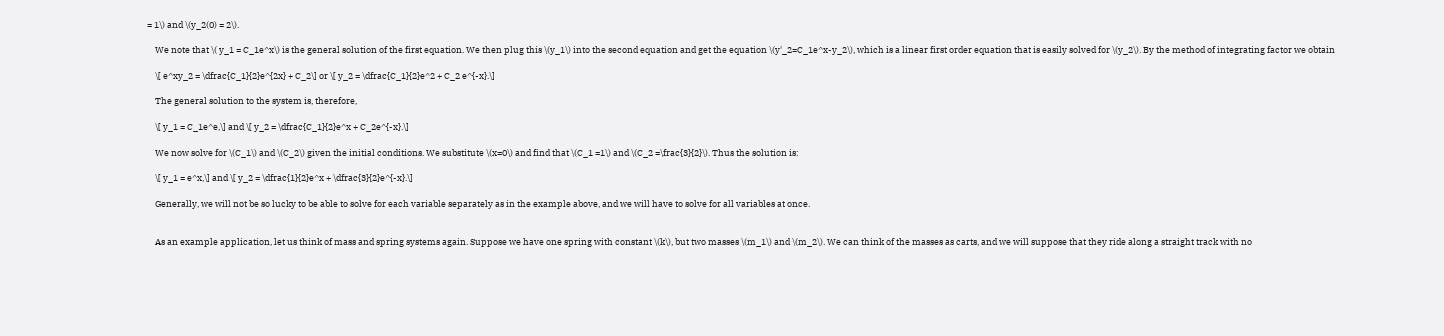= 1\) and \(y_2(0) = 2\).

    We note that \( y_1 = C_1e^x\) is the general solution of the first equation. We then plug this \(y_1\) into the second equation and get the equation \(y'_2=C_1e^x-y_2\), which is a linear first order equation that is easily solved for \(y_2\). By the method of integrating factor we obtain

    \[ e^xy_2 = \dfrac{C_1}{2}e^{2x} + C_2\] or \[ y_2 = \dfrac{C_1}{2}e^2 + C_2 e^{-x}.\]

    The general solution to the system is, therefore,

    \[ y_1 = C_1e^e,\] and \[ y_2 = \dfrac{C_1}{2}e^x + C_2e^{-x}.\]

    We now solve for \(C_1\) and \(C_2\) given the initial conditions. We substitute \(x=0\) and find that \(C_1 =1\) and \(C_2 =\frac{3}{2}\). Thus the solution is:

    \[ y_1 = e^x,\] and \[ y_2 = \dfrac{1}{2}e^x + \dfrac{3}{2}e^{-x}.\]

    Generally, we will not be so lucky to be able to solve for each variable separately as in the example above, and we will have to solve for all variables at once.


    As an example application, let us think of mass and spring systems again. Suppose we have one spring with constant \(k\), but two masses \(m_1\) and \(m_2\). We can think of the masses as carts, and we will suppose that they ride along a straight track with no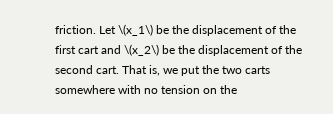friction. Let \(x_1\) be the displacement of the first cart and \(x_2\) be the displacement of the second cart. That is, we put the two carts somewhere with no tension on the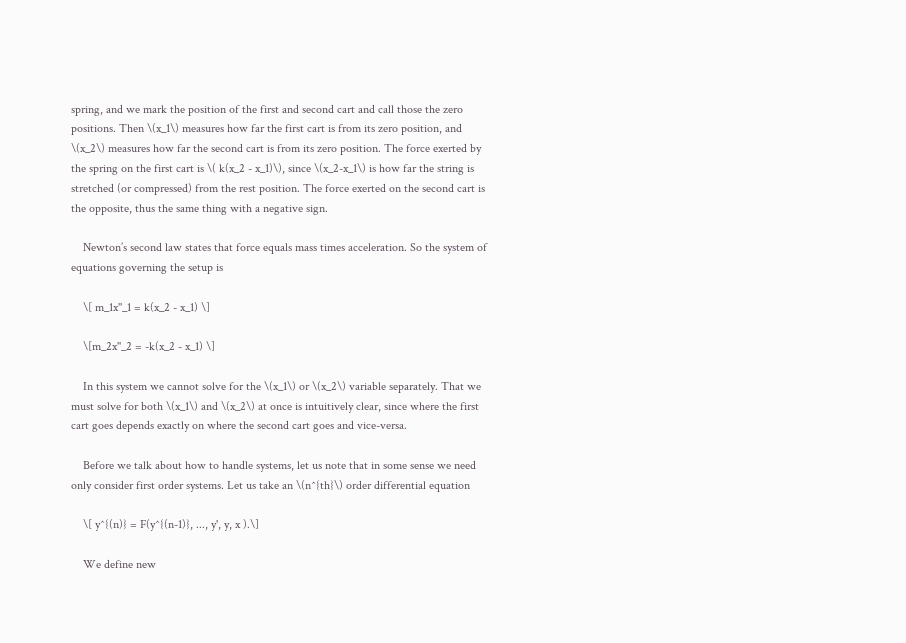spring, and we mark the position of the first and second cart and call those the zero positions. Then \(x_1\) measures how far the first cart is from its zero position, and \(x_2\) measures how far the second cart is from its zero position. The force exerted by the spring on the first cart is \( k(x_2 - x_1)\), since \(x_2-x_1\) is how far the string is stretched (or compressed) from the rest position. The force exerted on the second cart is the opposite, thus the same thing with a negative sign.

    Newton’s second law states that force equals mass times acceleration. So the system of equations governing the setup is

    \[ m_1x''_1 = k(x_2 - x_1) \]

    \[m_2x''_2 = -k(x_2 - x_1) \]

    In this system we cannot solve for the \(x_1\) or \(x_2\) variable separately. That we must solve for both \(x_1\) and \(x_2\) at once is intuitively clear, since where the first cart goes depends exactly on where the second cart goes and vice-versa.

    Before we talk about how to handle systems, let us note that in some sense we need only consider first order systems. Let us take an \(n^{th}\) order differential equation

    \[ y^{(n)} = F(y^{(n-1)}, ..., y', y, x ).\]

    We define new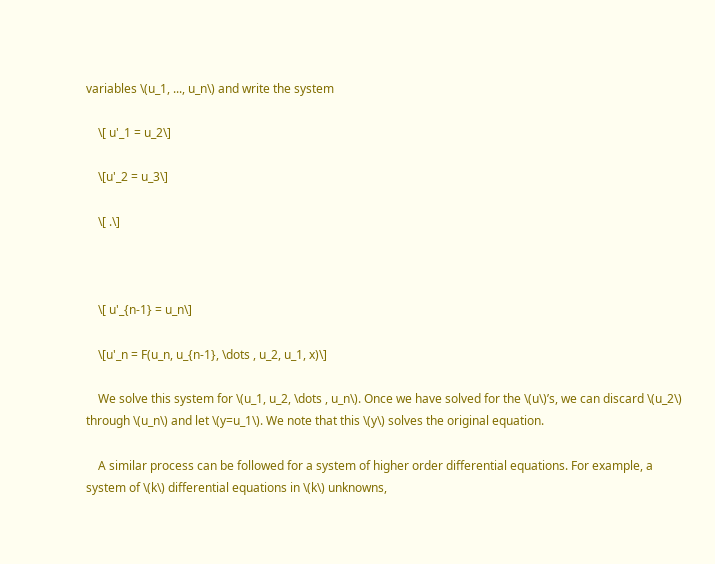variables \(u_1, ..., u_n\) and write the system

    \[ u'_1 = u_2\]

    \[u'_2 = u_3\]

    \[ .\]



    \[ u'_{n-1} = u_n\]

    \[u'_n = F(u_n, u_{n-1}, \dots , u_2, u_1, x)\]

    We solve this system for \(u_1, u_2, \dots , u_n\). Once we have solved for the \(u\)’s, we can discard \(u_2\) through \(u_n\) and let \(y=u_1\). We note that this \(y\) solves the original equation.

    A similar process can be followed for a system of higher order differential equations. For example, a system of \(k\) differential equations in \(k\) unknowns,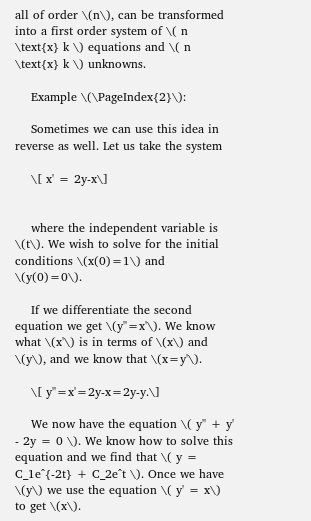all of order \(n\), can be transformed into a first order system of \( n \text{x} k \) equations and \( n \text{x} k \) unknowns.

    Example \(\PageIndex{2}\):

    Sometimes we can use this idea in reverse as well. Let us take the system

    \[ x' = 2y-x\]


    where the independent variable is \(t\). We wish to solve for the initial conditions \(x(0)=1\) and \(y(0)=0\).

    If we differentiate the second equation we get \(y''=x'\). We know what \(x'\) is in terms of \(x\) and \(y\), and we know that \(x=y'\).

    \[ y''=x'=2y-x=2y-y.\]

    We now have the equation \( y'' + y' - 2y = 0 \). We know how to solve this equation and we find that \( y = C_1e^{-2t} + C_2e^t \). Once we have \(y\) we use the equation \( y' = x\) to get \(x\).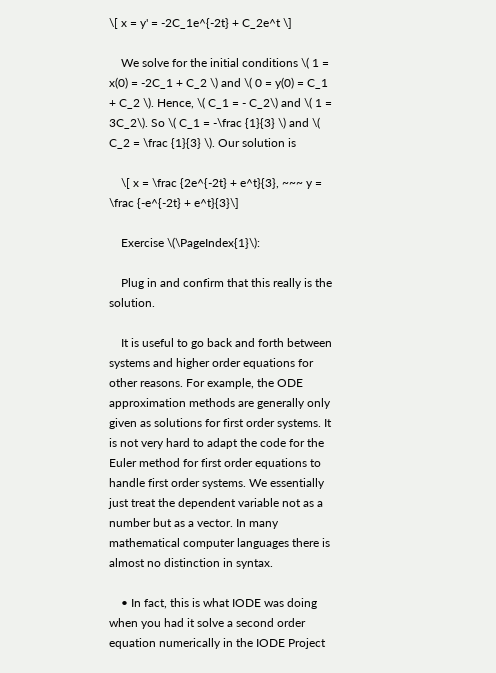\[ x = y' = -2C_1e^{-2t} + C_2e^t \]

    We solve for the initial conditions \( 1 = x(0) = -2C_1 + C_2 \) and \( 0 = y(0) = C_1 + C_2 \). Hence, \( C_1 = - C_2\) and \( 1 = 3C_2\). So \( C_1 = -\frac {1}{3} \) and \( C_2 = \frac {1}{3} \). Our solution is

    \[ x = \frac {2e^{-2t} + e^t}{3}, ~~~ y = \frac {-e^{-2t} + e^t}{3}\]

    Exercise \(\PageIndex{1}\):

    Plug in and confirm that this really is the solution.

    It is useful to go back and forth between systems and higher order equations for other reasons. For example, the ODE approximation methods are generally only given as solutions for first order systems. It is not very hard to adapt the code for the Euler method for first order equations to handle first order systems. We essentially just treat the dependent variable not as a number but as a vector. In many mathematical computer languages there is almost no distinction in syntax.

    • In fact, this is what IODE was doing when you had it solve a second order equation numerically in the IODE Project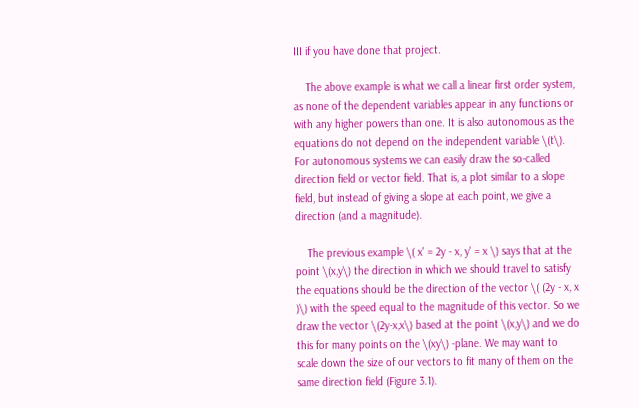III if you have done that project.

    The above example is what we call a linear first order system, as none of the dependent variables appear in any functions or with any higher powers than one. It is also autonomous as the equations do not depend on the independent variable \(t\). For autonomous systems we can easily draw the so-called direction field or vector field. That is, a plot similar to a slope field, but instead of giving a slope at each point, we give a direction (and a magnitude).

    The previous example \( x' = 2y - x, y' = x \) says that at the point \(x,y\) the direction in which we should travel to satisfy the equations should be the direction of the vector \( (2y - x, x )\) with the speed equal to the magnitude of this vector. So we draw the vector \(2y-x,x\) based at the point \(x,y\) and we do this for many points on the \(xy\) -plane. We may want to scale down the size of our vectors to fit many of them on the same direction field (Figure 3.1).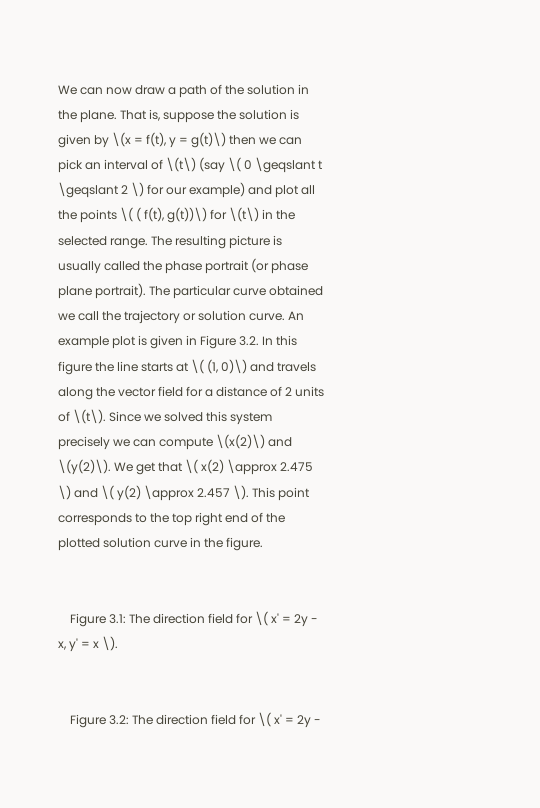We can now draw a path of the solution in the plane. That is, suppose the solution is given by \(x = f(t), y = g(t)\) then we can pick an interval of \(t\) (say \( 0 \geqslant t \geqslant 2 \) for our example) and plot all the points \( ( f(t), g(t))\) for \(t\) in the selected range. The resulting picture is usually called the phase portrait (or phase plane portrait). The particular curve obtained we call the trajectory or solution curve. An example plot is given in Figure 3.2. In this figure the line starts at \( (1, 0)\) and travels along the vector field for a distance of 2 units of \(t\). Since we solved this system precisely we can compute \(x(2)\) and \(y(2)\). We get that \( x(2) \approx 2.475 \) and \( y(2) \approx 2.457 \). This point corresponds to the top right end of the plotted solution curve in the figure.


    Figure 3.1: The direction field for \( x' = 2y - x, y' = x \).


    Figure 3.2: The direction field for \( x' = 2y -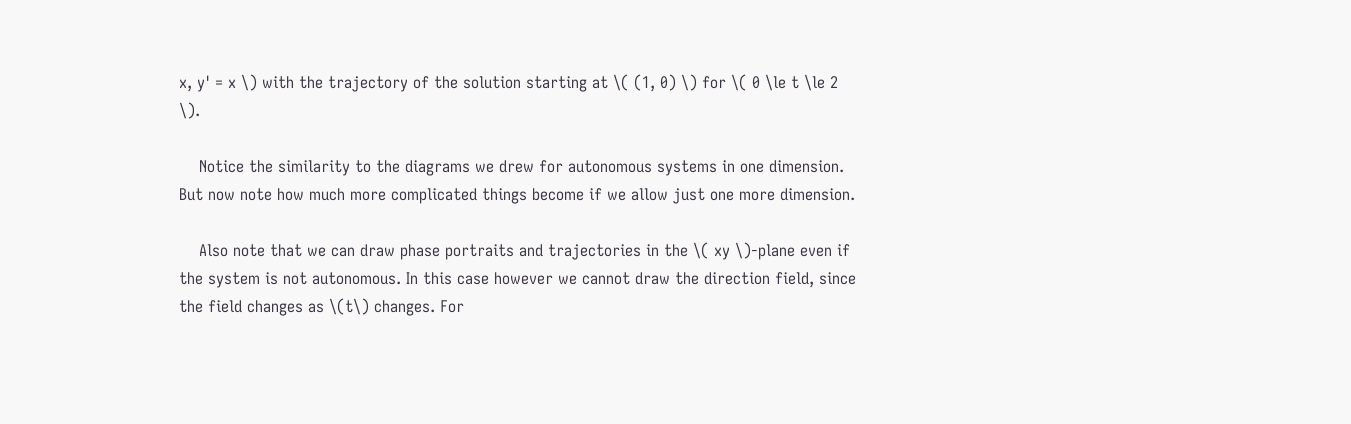x, y' = x \) with the trajectory of the solution starting at \( (1, 0) \) for \( 0 \le t \le 2 \).

    Notice the similarity to the diagrams we drew for autonomous systems in one dimension. But now note how much more complicated things become if we allow just one more dimension.

    Also note that we can draw phase portraits and trajectories in the \( xy \)-plane even if the system is not autonomous. In this case however we cannot draw the direction field, since the field changes as \(t\) changes. For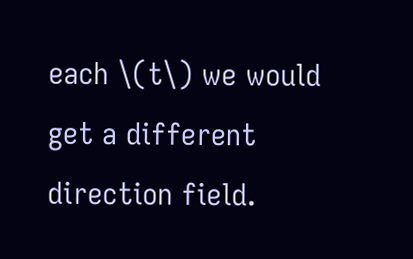each \(t\) we would get a different direction field.